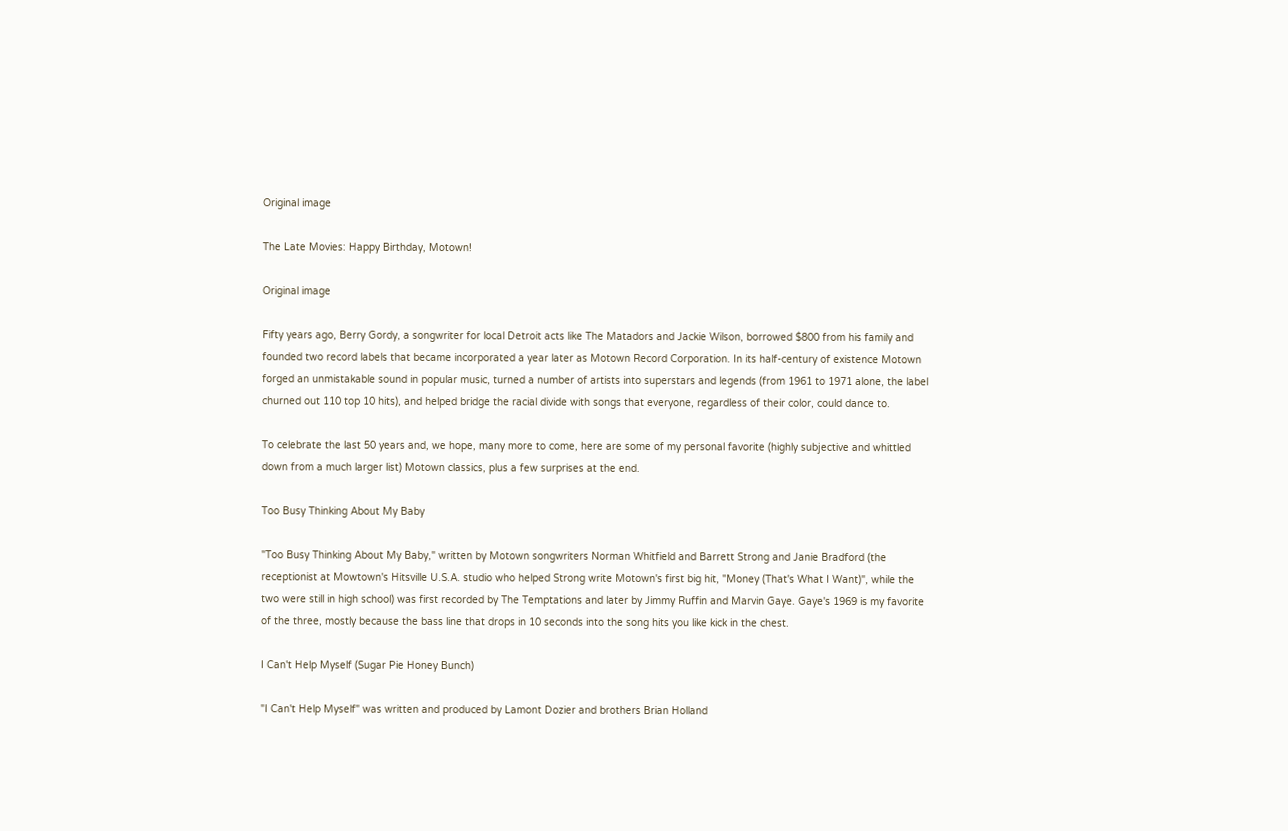Original image

The Late Movies: Happy Birthday, Motown!

Original image

Fifty years ago, Berry Gordy, a songwriter for local Detroit acts like The Matadors and Jackie Wilson, borrowed $800 from his family and founded two record labels that became incorporated a year later as Motown Record Corporation. In its half-century of existence Motown forged an unmistakable sound in popular music, turned a number of artists into superstars and legends (from 1961 to 1971 alone, the label churned out 110 top 10 hits), and helped bridge the racial divide with songs that everyone, regardless of their color, could dance to.

To celebrate the last 50 years and, we hope, many more to come, here are some of my personal favorite (highly subjective and whittled down from a much larger list) Motown classics, plus a few surprises at the end.

Too Busy Thinking About My Baby

"Too Busy Thinking About My Baby," written by Motown songwriters Norman Whitfield and Barrett Strong and Janie Bradford (the receptionist at Mowtown's Hitsville U.S.A. studio who helped Strong write Motown's first big hit, "Money (That's What I Want)", while the two were still in high school) was first recorded by The Temptations and later by Jimmy Ruffin and Marvin Gaye. Gaye's 1969 is my favorite of the three, mostly because the bass line that drops in 10 seconds into the song hits you like kick in the chest.

I Can't Help Myself (Sugar Pie Honey Bunch)

"I Can't Help Myself" was written and produced by Lamont Dozier and brothers Brian Holland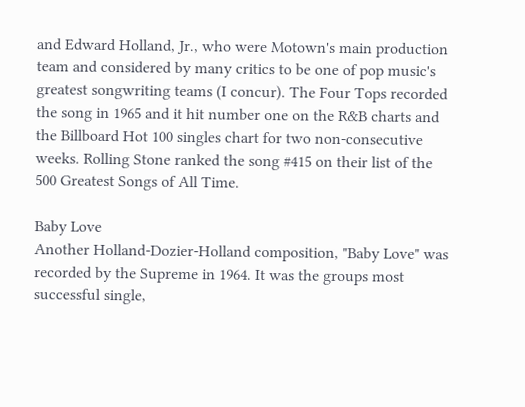and Edward Holland, Jr., who were Motown's main production team and considered by many critics to be one of pop music's greatest songwriting teams (I concur). The Four Tops recorded the song in 1965 and it hit number one on the R&B charts and the Billboard Hot 100 singles chart for two non-consecutive weeks. Rolling Stone ranked the song #415 on their list of the 500 Greatest Songs of All Time.

Baby Love
Another Holland-Dozier-Holland composition, "Baby Love" was recorded by the Supreme in 1964. It was the groups most successful single,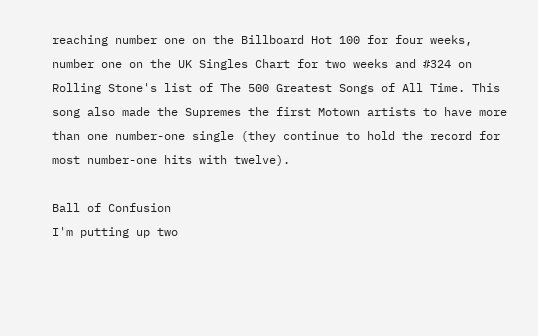reaching number one on the Billboard Hot 100 for four weeks, number one on the UK Singles Chart for two weeks and #324 on Rolling Stone's list of The 500 Greatest Songs of All Time. This song also made the Supremes the first Motown artists to have more than one number-one single (they continue to hold the record for most number-one hits with twelve).

Ball of Confusion
I'm putting up two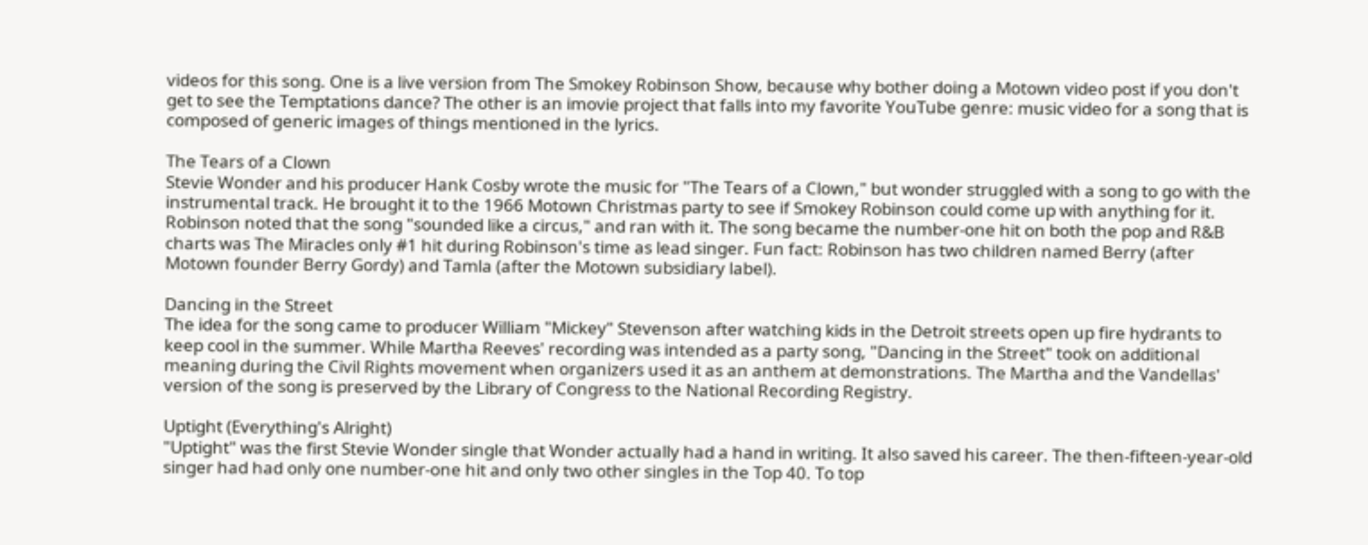videos for this song. One is a live version from The Smokey Robinson Show, because why bother doing a Motown video post if you don't get to see the Temptations dance? The other is an imovie project that falls into my favorite YouTube genre: music video for a song that is composed of generic images of things mentioned in the lyrics.

The Tears of a Clown
Stevie Wonder and his producer Hank Cosby wrote the music for "The Tears of a Clown," but wonder struggled with a song to go with the instrumental track. He brought it to the 1966 Motown Christmas party to see if Smokey Robinson could come up with anything for it. Robinson noted that the song "sounded like a circus," and ran with it. The song became the number-one hit on both the pop and R&B charts was The Miracles only #1 hit during Robinson's time as lead singer. Fun fact: Robinson has two children named Berry (after Motown founder Berry Gordy) and Tamla (after the Motown subsidiary label).

Dancing in the Street
The idea for the song came to producer William "Mickey" Stevenson after watching kids in the Detroit streets open up fire hydrants to keep cool in the summer. While Martha Reeves' recording was intended as a party song, "Dancing in the Street" took on additional meaning during the Civil Rights movement when organizers used it as an anthem at demonstrations. The Martha and the Vandellas' version of the song is preserved by the Library of Congress to the National Recording Registry.

Uptight (Everything's Alright)
"Uptight" was the first Stevie Wonder single that Wonder actually had a hand in writing. It also saved his career. The then-fifteen-year-old singer had had only one number-one hit and only two other singles in the Top 40. To top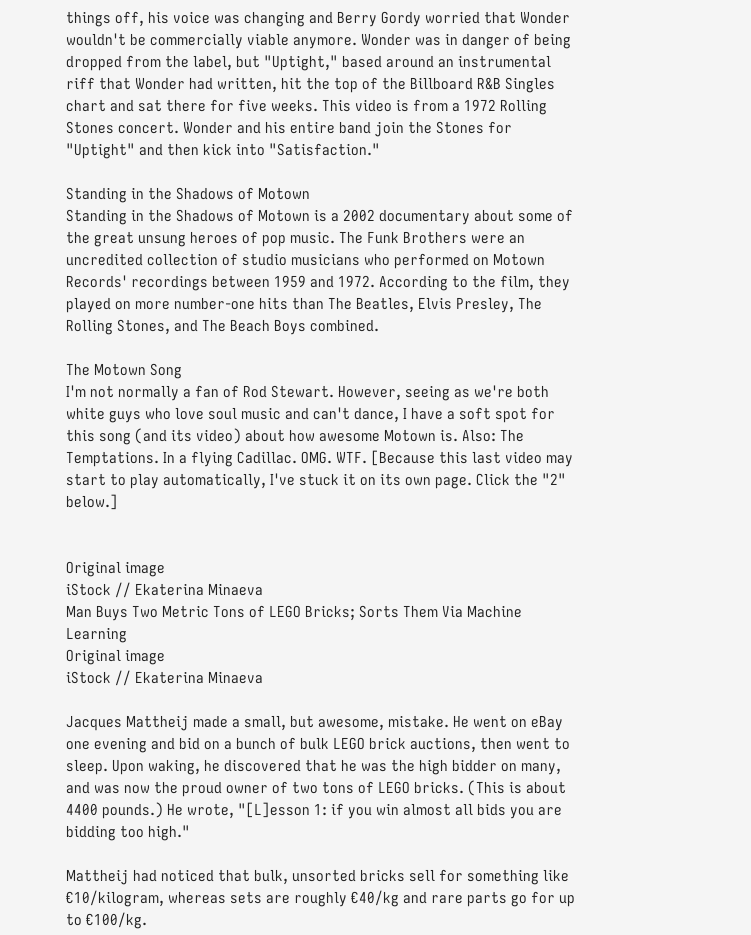things off, his voice was changing and Berry Gordy worried that Wonder wouldn't be commercially viable anymore. Wonder was in danger of being dropped from the label, but "Uptight," based around an instrumental riff that Wonder had written, hit the top of the Billboard R&B Singles chart and sat there for five weeks. This video is from a 1972 Rolling Stones concert. Wonder and his entire band join the Stones for "Uptight" and then kick into "Satisfaction."

Standing in the Shadows of Motown
Standing in the Shadows of Motown is a 2002 documentary about some of the great unsung heroes of pop music. The Funk Brothers were an uncredited collection of studio musicians who performed on Motown Records' recordings between 1959 and 1972. According to the film, they played on more number-one hits than The Beatles, Elvis Presley, The Rolling Stones, and The Beach Boys combined.

The Motown Song
I'm not normally a fan of Rod Stewart. However, seeing as we're both white guys who love soul music and can't dance, I have a soft spot for this song (and its video) about how awesome Motown is. Also: The Temptations. In a flying Cadillac. OMG. WTF. [Because this last video may start to play automatically, I've stuck it on its own page. Click the "2" below.]


Original image
iStock // Ekaterina Minaeva
Man Buys Two Metric Tons of LEGO Bricks; Sorts Them Via Machine Learning
Original image
iStock // Ekaterina Minaeva

Jacques Mattheij made a small, but awesome, mistake. He went on eBay one evening and bid on a bunch of bulk LEGO brick auctions, then went to sleep. Upon waking, he discovered that he was the high bidder on many, and was now the proud owner of two tons of LEGO bricks. (This is about 4400 pounds.) He wrote, "[L]esson 1: if you win almost all bids you are bidding too high."

Mattheij had noticed that bulk, unsorted bricks sell for something like €10/kilogram, whereas sets are roughly €40/kg and rare parts go for up to €100/kg.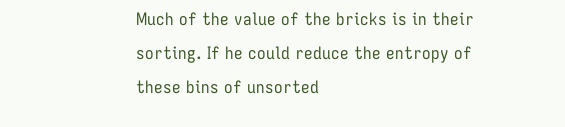Much of the value of the bricks is in their sorting. If he could reduce the entropy of these bins of unsorted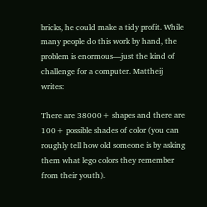bricks, he could make a tidy profit. While many people do this work by hand, the problem is enormous—just the kind of challenge for a computer. Mattheij writes:

There are 38000+ shapes and there are 100+ possible shades of color (you can roughly tell how old someone is by asking them what lego colors they remember from their youth).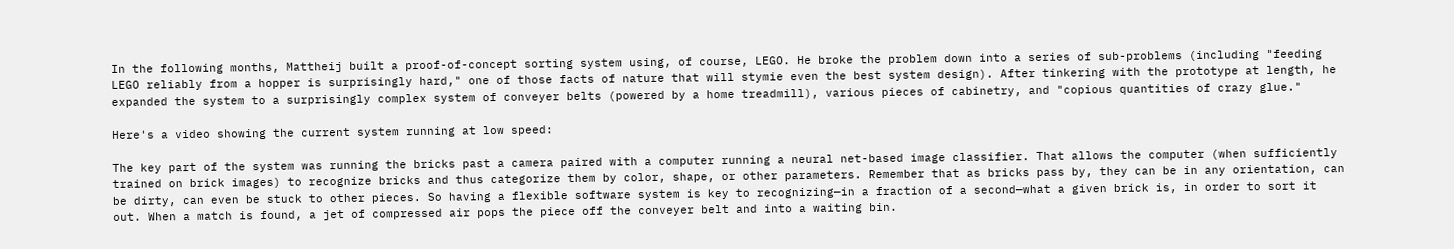In the following months, Mattheij built a proof-of-concept sorting system using, of course, LEGO. He broke the problem down into a series of sub-problems (including "feeding LEGO reliably from a hopper is surprisingly hard," one of those facts of nature that will stymie even the best system design). After tinkering with the prototype at length, he expanded the system to a surprisingly complex system of conveyer belts (powered by a home treadmill), various pieces of cabinetry, and "copious quantities of crazy glue."

Here's a video showing the current system running at low speed:

The key part of the system was running the bricks past a camera paired with a computer running a neural net-based image classifier. That allows the computer (when sufficiently trained on brick images) to recognize bricks and thus categorize them by color, shape, or other parameters. Remember that as bricks pass by, they can be in any orientation, can be dirty, can even be stuck to other pieces. So having a flexible software system is key to recognizing—in a fraction of a second—what a given brick is, in order to sort it out. When a match is found, a jet of compressed air pops the piece off the conveyer belt and into a waiting bin.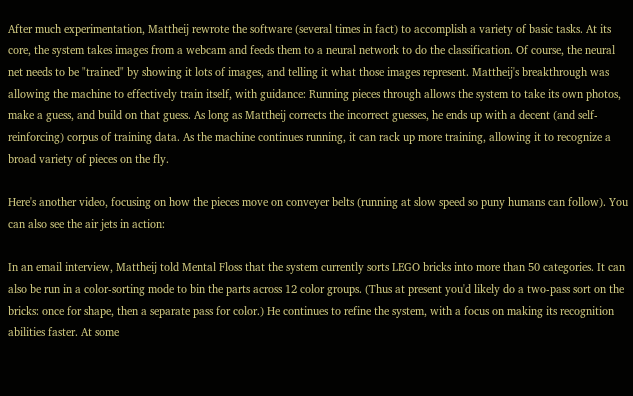After much experimentation, Mattheij rewrote the software (several times in fact) to accomplish a variety of basic tasks. At its core, the system takes images from a webcam and feeds them to a neural network to do the classification. Of course, the neural net needs to be "trained" by showing it lots of images, and telling it what those images represent. Mattheij's breakthrough was allowing the machine to effectively train itself, with guidance: Running pieces through allows the system to take its own photos, make a guess, and build on that guess. As long as Mattheij corrects the incorrect guesses, he ends up with a decent (and self-reinforcing) corpus of training data. As the machine continues running, it can rack up more training, allowing it to recognize a broad variety of pieces on the fly.

Here's another video, focusing on how the pieces move on conveyer belts (running at slow speed so puny humans can follow). You can also see the air jets in action:

In an email interview, Mattheij told Mental Floss that the system currently sorts LEGO bricks into more than 50 categories. It can also be run in a color-sorting mode to bin the parts across 12 color groups. (Thus at present you'd likely do a two-pass sort on the bricks: once for shape, then a separate pass for color.) He continues to refine the system, with a focus on making its recognition abilities faster. At some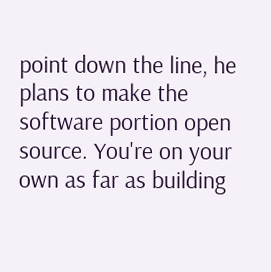point down the line, he plans to make the software portion open source. You're on your own as far as building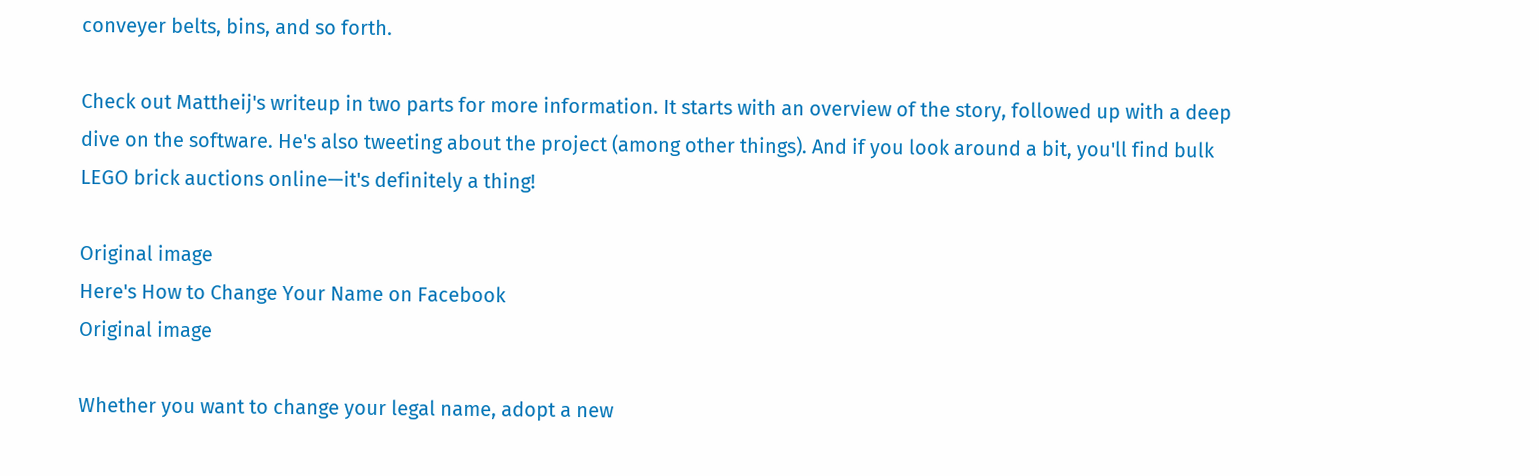conveyer belts, bins, and so forth.

Check out Mattheij's writeup in two parts for more information. It starts with an overview of the story, followed up with a deep dive on the software. He's also tweeting about the project (among other things). And if you look around a bit, you'll find bulk LEGO brick auctions online—it's definitely a thing!

Original image
Here's How to Change Your Name on Facebook
Original image

Whether you want to change your legal name, adopt a new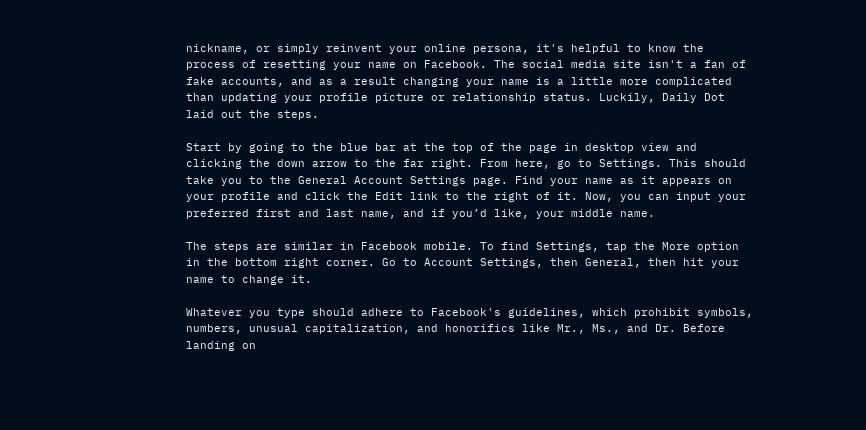nickname, or simply reinvent your online persona, it's helpful to know the process of resetting your name on Facebook. The social media site isn't a fan of fake accounts, and as a result changing your name is a little more complicated than updating your profile picture or relationship status. Luckily, Daily Dot laid out the steps.

Start by going to the blue bar at the top of the page in desktop view and clicking the down arrow to the far right. From here, go to Settings. This should take you to the General Account Settings page. Find your name as it appears on your profile and click the Edit link to the right of it. Now, you can input your preferred first and last name, and if you’d like, your middle name.

The steps are similar in Facebook mobile. To find Settings, tap the More option in the bottom right corner. Go to Account Settings, then General, then hit your name to change it.

Whatever you type should adhere to Facebook's guidelines, which prohibit symbols, numbers, unusual capitalization, and honorifics like Mr., Ms., and Dr. Before landing on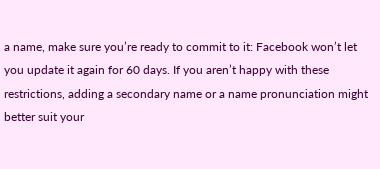a name, make sure you’re ready to commit to it: Facebook won’t let you update it again for 60 days. If you aren’t happy with these restrictions, adding a secondary name or a name pronunciation might better suit your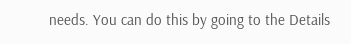needs. You can do this by going to the Details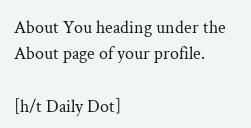About You heading under the About page of your profile.

[h/t Daily Dot]